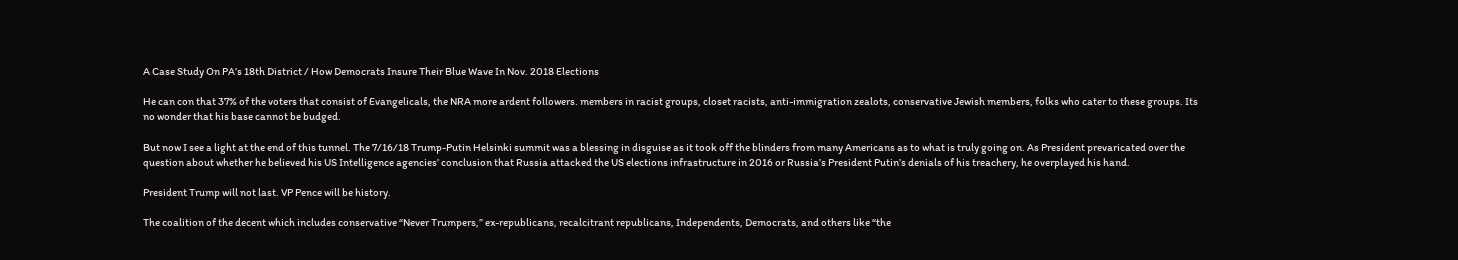A Case Study On PA’s 18th District / How Democrats Insure Their Blue Wave In Nov. 2018 Elections

He can con that 37% of the voters that consist of Evangelicals, the NRA more ardent followers. members in racist groups, closet racists, anti-immigration zealots, conservative Jewish members, folks who cater to these groups. Its no wonder that his base cannot be budged.

But now I see a light at the end of this tunnel. The 7/16/18 Trump-Putin Helsinki summit was a blessing in disguise as it took off the blinders from many Americans as to what is truly going on. As President prevaricated over the question about whether he believed his US Intelligence agencies’ conclusion that Russia attacked the US elections infrastructure in 2016 or Russia’s President Putin’s denials of his treachery, he overplayed his hand.

President Trump will not last. VP Pence will be history.

The coalition of the decent which includes conservative “Never Trumpers,” ex-republicans, recalcitrant republicans, Independents, Democrats, and others like “the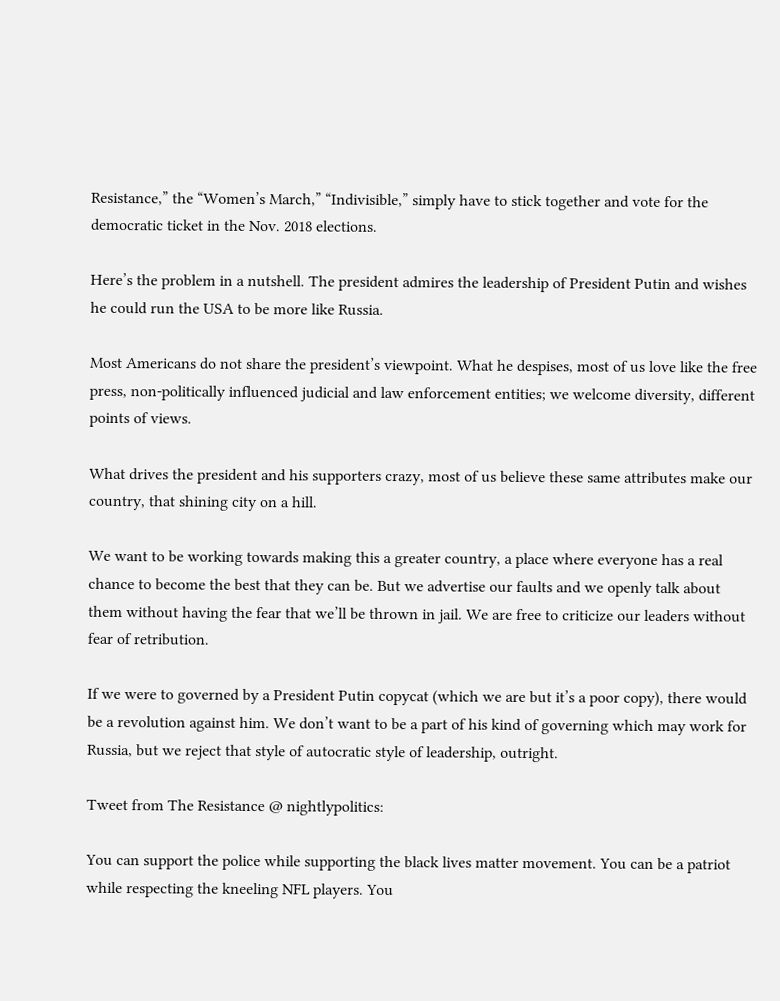Resistance,” the “Women’s March,” “Indivisible,” simply have to stick together and vote for the democratic ticket in the Nov. 2018 elections.

Here’s the problem in a nutshell. The president admires the leadership of President Putin and wishes he could run the USA to be more like Russia.

Most Americans do not share the president’s viewpoint. What he despises, most of us love like the free press, non-politically influenced judicial and law enforcement entities; we welcome diversity, different points of views.

What drives the president and his supporters crazy, most of us believe these same attributes make our country, that shining city on a hill.

We want to be working towards making this a greater country, a place where everyone has a real chance to become the best that they can be. But we advertise our faults and we openly talk about them without having the fear that we’ll be thrown in jail. We are free to criticize our leaders without fear of retribution.

If we were to governed by a President Putin copycat (which we are but it’s a poor copy), there would be a revolution against him. We don’t want to be a part of his kind of governing which may work for Russia, but we reject that style of autocratic style of leadership, outright.

Tweet from The Resistance @ nightlypolitics:

You can support the police while supporting the black lives matter movement. You can be a patriot while respecting the kneeling NFL players. You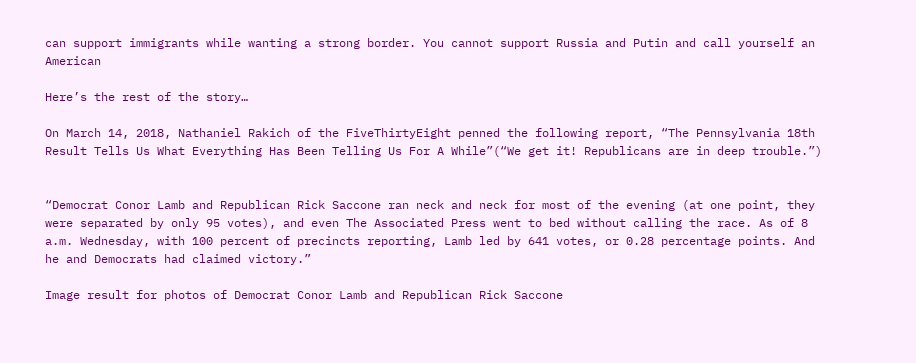can support immigrants while wanting a strong border. You cannot support Russia and Putin and call yourself an American

Here’s the rest of the story…

On March 14, 2018, Nathaniel Rakich of the FiveThirtyEight penned the following report, “The Pennsylvania 18th Result Tells Us What Everything Has Been Telling Us For A While”(“We get it! Republicans are in deep trouble.”)


“Democrat Conor Lamb and Republican Rick Saccone ran neck and neck for most of the evening (at one point, they were separated by only 95 votes), and even The Associated Press went to bed without calling the race. As of 8 a.m. Wednesday, with 100 percent of precincts reporting, Lamb led by 641 votes, or 0.28 percentage points. And he and Democrats had claimed victory.”

Image result for photos of Democrat Conor Lamb and Republican Rick Saccone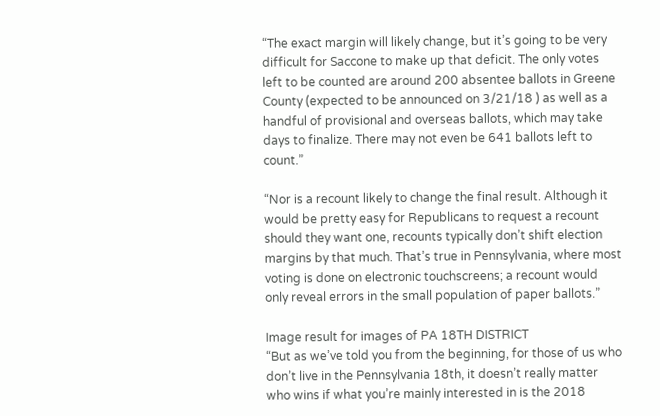“The exact margin will likely change, but it’s going to be very difficult for Saccone to make up that deficit. The only votes left to be counted are around 200 absentee ballots in Greene County (expected to be announced on 3/21/18 ) as well as a handful of provisional and overseas ballots, which may take days to finalize. There may not even be 641 ballots left to count.”

“Nor is a recount likely to change the final result. Although it would be pretty easy for Republicans to request a recount should they want one, recounts typically don’t shift election margins by that much. That’s true in Pennsylvania, where most voting is done on electronic touchscreens; a recount would only reveal errors in the small population of paper ballots.”

Image result for images of PA 18TH DISTRICT
“But as we’ve told you from the beginning, for those of us who don’t live in the Pennsylvania 18th, it doesn’t really matter who wins if what you’re mainly interested in is the 2018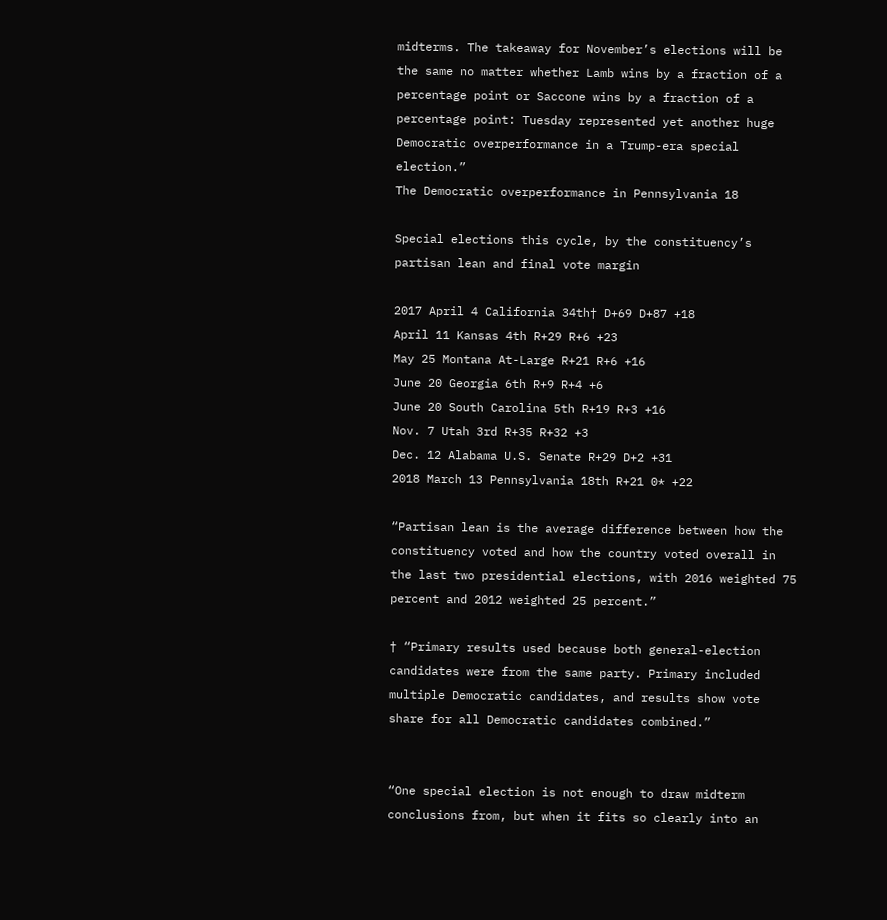midterms. The takeaway for November’s elections will be the same no matter whether Lamb wins by a fraction of a percentage point or Saccone wins by a fraction of a percentage point: Tuesday represented yet another huge Democratic overperformance in a Trump-era special election.”
The Democratic overperformance in Pennsylvania 18

Special elections this cycle, by the constituency’s partisan lean and final vote margin

2017 April 4 California 34th† D+69 D+87 +18
April 11 Kansas 4th R+29 R+6 +23
May 25 Montana At-Large R+21 R+6 +16
June 20 Georgia 6th R+9 R+4 +6
June 20 South Carolina 5th R+19 R+3 +16
Nov. 7 Utah 3rd R+35 R+32 +3
Dec. 12 Alabama U.S. Senate R+29 D+2 +31
2018 March 13 Pennsylvania 18th R+21 0* +22

“Partisan lean is the average difference between how the constituency voted and how the country voted overall in the last two presidential elections, with 2016 weighted 75 percent and 2012 weighted 25 percent.”

† “Primary results used because both general-election candidates were from the same party. Primary included multiple Democratic candidates, and results show vote share for all Democratic candidates combined.”


“One special election is not enough to draw midterm conclusions from, but when it fits so clearly into an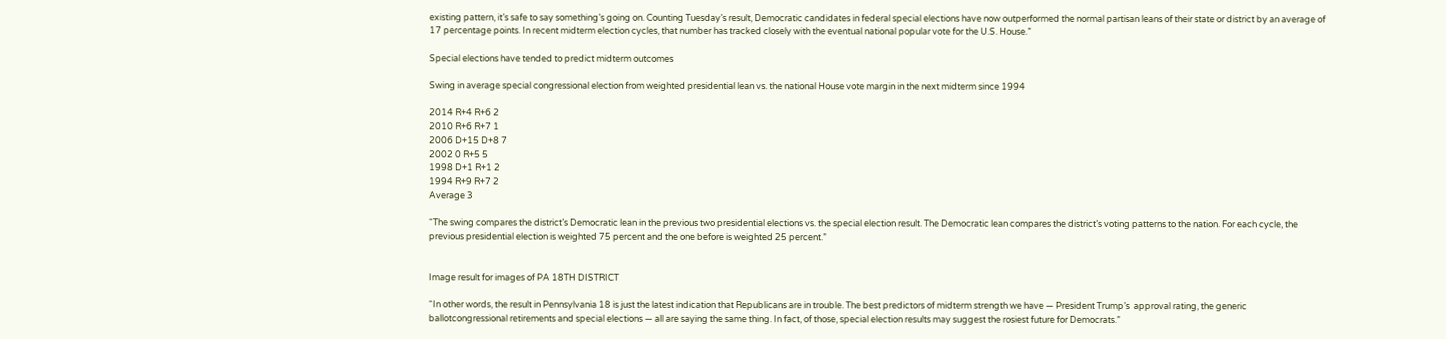existing pattern, it’s safe to say something’s going on. Counting Tuesday’s result, Democratic candidates in federal special elections have now outperformed the normal partisan leans of their state or district by an average of 17 percentage points. In recent midterm election cycles, that number has tracked closely with the eventual national popular vote for the U.S. House.”

Special elections have tended to predict midterm outcomes

Swing in average special congressional election from weighted presidential lean vs. the national House vote margin in the next midterm since 1994

2014 R+4 R+6 2
2010 R+6 R+7 1
2006 D+15 D+8 7
2002 0 R+5 5
1998 D+1 R+1 2
1994 R+9 R+7 2
Average 3

“The swing compares the district’s Democratic lean in the previous two presidential elections vs. the special election result. The Democratic lean compares the district’s voting patterns to the nation. For each cycle, the previous presidential election is weighted 75 percent and the one before is weighted 25 percent.”


Image result for images of PA 18TH DISTRICT

“In other words, the result in Pennsylvania 18 is just the latest indication that Republicans are in trouble. The best predictors of midterm strength we have — President Trump’s  approval rating, the generic ballotcongressional retirements and special elections — all are saying the same thing. In fact, of those, special election results may suggest the rosiest future for Democrats.”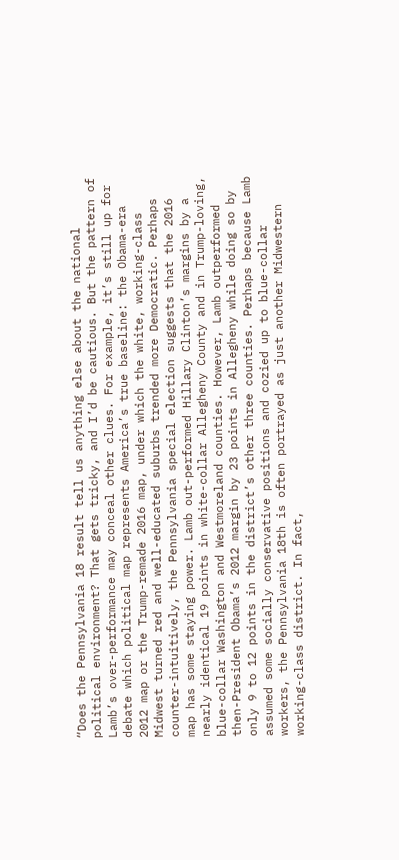“Does the Pennsylvania 18 result tell us anything else about the national political environment? That gets tricky, and I’d be cautious. But the pattern of Lamb’s over-performance may conceal other clues. For example, it’s still up for debate which political map represents America’s true baseline: the Obama-era 2012 map or the Trump-remade 2016 map, under which the white, working-class Midwest turned red and well-educated suburbs trended more Democratic. Perhaps counter-intuitively, the Pennsylvania special election suggests that the 2016 map has some staying power. Lamb out-performed Hillary Clinton’s margins by a nearly identical 19 points in white-collar Allegheny County and in Trump-loving, blue-collar Washington and Westmoreland counties. However, Lamb outperformed then-President Obama’s 2012 margin by 23 points in Allegheny while doing so by only 9 to 12 points in the district’s other three counties. Perhaps because Lamb assumed some socially conservative positions and cozied up to blue-collar workers, the Pennsylvania 18th is often portrayed as just another Midwestern working-class district. In fact,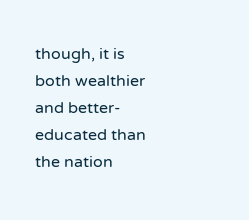though, it is both wealthier and better-educated than the nation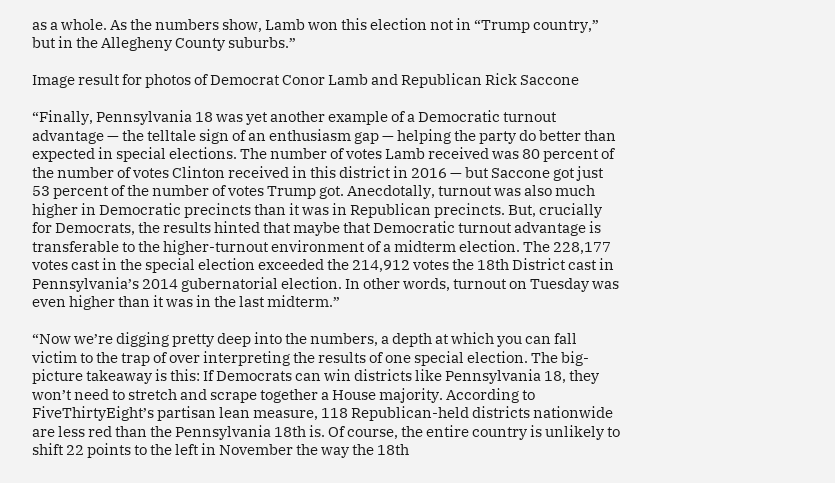as a whole. As the numbers show, Lamb won this election not in “Trump country,” but in the Allegheny County suburbs.”

Image result for photos of Democrat Conor Lamb and Republican Rick Saccone

“Finally, Pennsylvania 18 was yet another example of a Democratic turnout advantage — the telltale sign of an enthusiasm gap — helping the party do better than expected in special elections. The number of votes Lamb received was 80 percent of the number of votes Clinton received in this district in 2016 — but Saccone got just 53 percent of the number of votes Trump got. Anecdotally, turnout was also much higher in Democratic precincts than it was in Republican precincts. But, crucially for Democrats, the results hinted that maybe that Democratic turnout advantage is transferable to the higher-turnout environment of a midterm election. The 228,177 votes cast in the special election exceeded the 214,912 votes the 18th District cast in Pennsylvania’s 2014 gubernatorial election. In other words, turnout on Tuesday was even higher than it was in the last midterm.”

“Now we’re digging pretty deep into the numbers, a depth at which you can fall victim to the trap of over interpreting the results of one special election. The big-picture takeaway is this: If Democrats can win districts like Pennsylvania 18, they won’t need to stretch and scrape together a House majority. According to FiveThirtyEight’s partisan lean measure, 118 Republican-held districts nationwide are less red than the Pennsylvania 18th is. Of course, the entire country is unlikely to shift 22 points to the left in November the way the 18th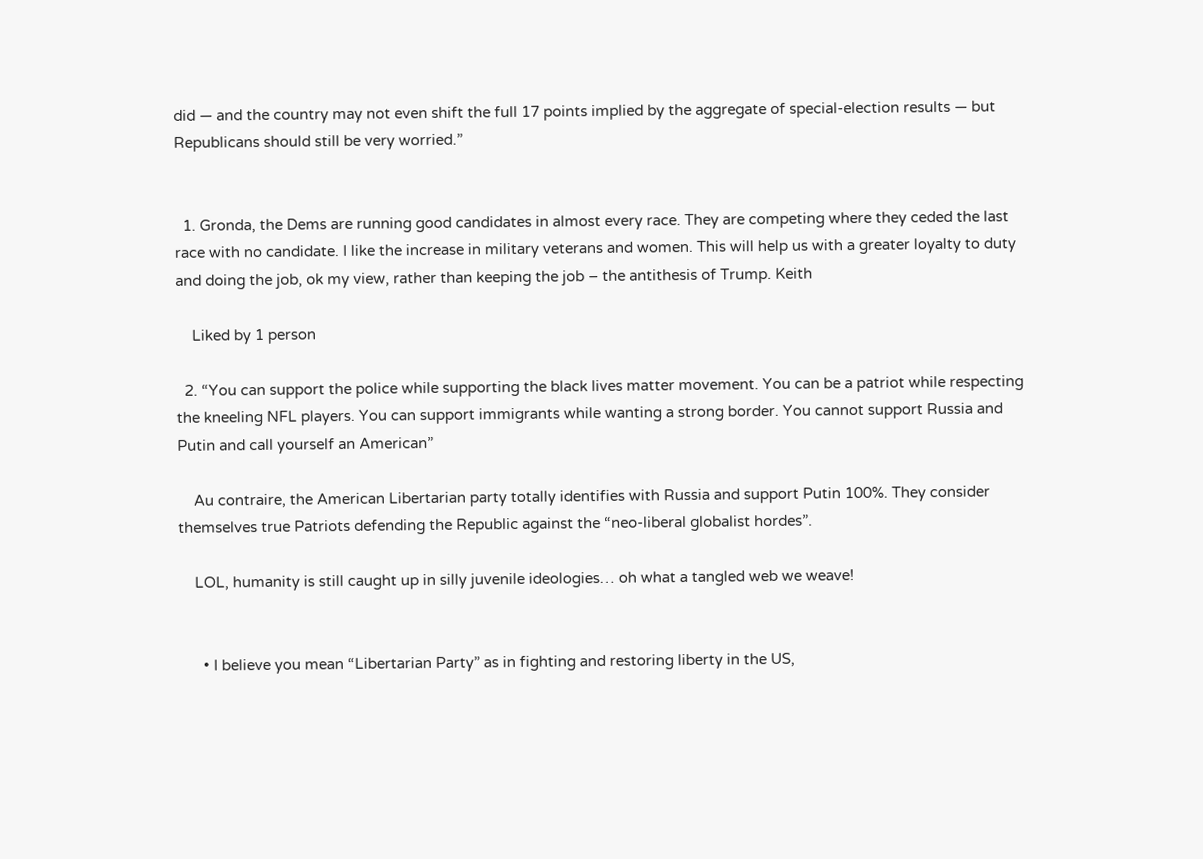did — and the country may not even shift the full 17 points implied by the aggregate of special-election results — but Republicans should still be very worried.”


  1. Gronda, the Dems are running good candidates in almost every race. They are competing where they ceded the last race with no candidate. I like the increase in military veterans and women. This will help us with a greater loyalty to duty and doing the job, ok my view, rather than keeping the job – the antithesis of Trump. Keith

    Liked by 1 person

  2. “You can support the police while supporting the black lives matter movement. You can be a patriot while respecting the kneeling NFL players. You can support immigrants while wanting a strong border. You cannot support Russia and Putin and call yourself an American”

    Au contraire, the American Libertarian party totally identifies with Russia and support Putin 100%. They consider themselves true Patriots defending the Republic against the “neo-liberal globalist hordes”.

    LOL, humanity is still caught up in silly juvenile ideologies… oh what a tangled web we weave!


      • I believe you mean “Libertarian Party” as in fighting and restoring liberty in the US,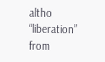altho “liberation” from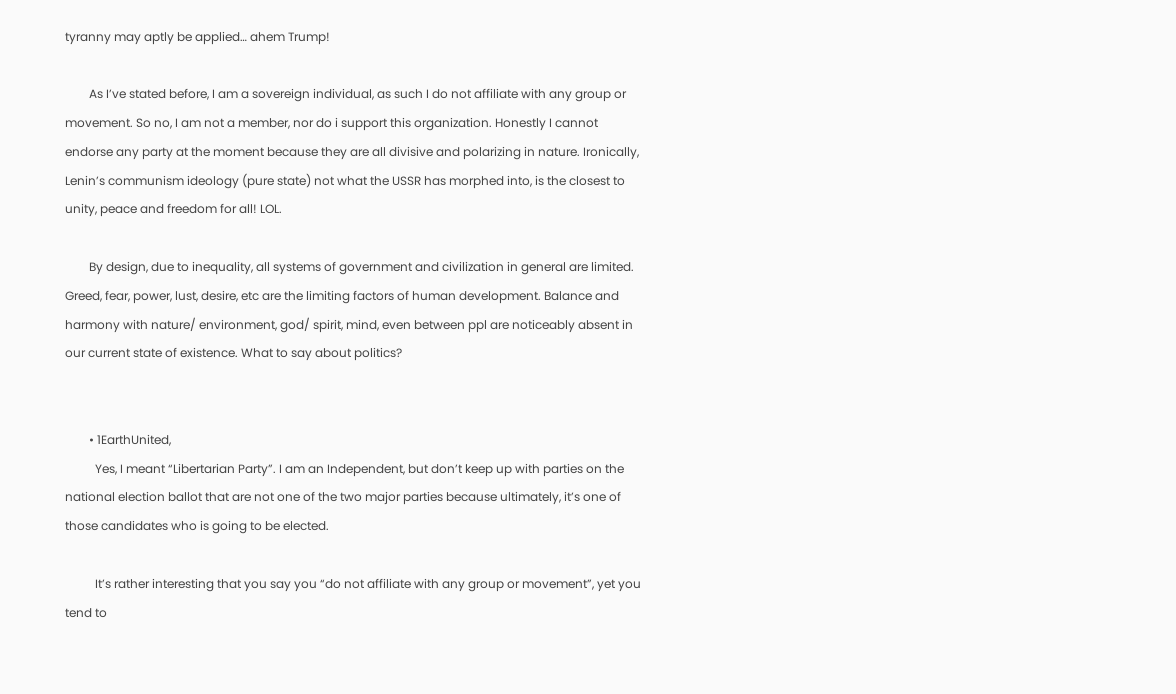tyranny may aptly be applied… ahem Trump!

        As I’ve stated before, I am a sovereign individual, as such I do not affiliate with any group or movement. So no, I am not a member, nor do i support this organization. Honestly I cannot endorse any party at the moment because they are all divisive and polarizing in nature. Ironically, Lenin’s communism ideology (pure state) not what the USSR has morphed into, is the closest to unity, peace and freedom for all! LOL.

        By design, due to inequality, all systems of government and civilization in general are limited. Greed, fear, power, lust, desire, etc are the limiting factors of human development. Balance and harmony with nature/ environment, god/ spirit, mind, even between ppl are noticeably absent in our current state of existence. What to say about politics?


        • 1EarthUnited,
          Yes, I meant “Libertarian Party”. I am an Independent, but don’t keep up with parties on the national election ballot that are not one of the two major parties because ultimately, it’s one of those candidates who is going to be elected.

          It’s rather interesting that you say you “do not affiliate with any group or movement”, yet you tend to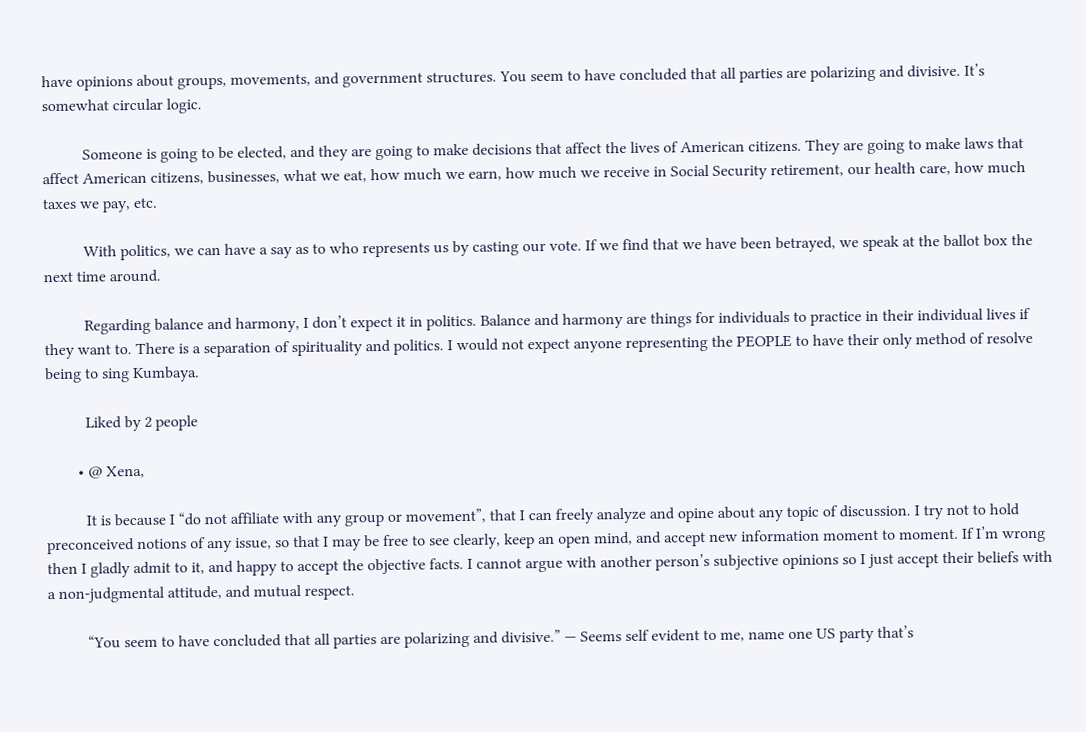have opinions about groups, movements, and government structures. You seem to have concluded that all parties are polarizing and divisive. It’s somewhat circular logic.

          Someone is going to be elected, and they are going to make decisions that affect the lives of American citizens. They are going to make laws that affect American citizens, businesses, what we eat, how much we earn, how much we receive in Social Security retirement, our health care, how much taxes we pay, etc.

          With politics, we can have a say as to who represents us by casting our vote. If we find that we have been betrayed, we speak at the ballot box the next time around.

          Regarding balance and harmony, I don’t expect it in politics. Balance and harmony are things for individuals to practice in their individual lives if they want to. There is a separation of spirituality and politics. I would not expect anyone representing the PEOPLE to have their only method of resolve being to sing Kumbaya.

          Liked by 2 people

        • @ Xena,

          It is because I “do not affiliate with any group or movement”, that I can freely analyze and opine about any topic of discussion. I try not to hold preconceived notions of any issue, so that I may be free to see clearly, keep an open mind, and accept new information moment to moment. If I’m wrong then I gladly admit to it, and happy to accept the objective facts. I cannot argue with another person’s subjective opinions so I just accept their beliefs with a non-judgmental attitude, and mutual respect.

          “You seem to have concluded that all parties are polarizing and divisive.” — Seems self evident to me, name one US party that’s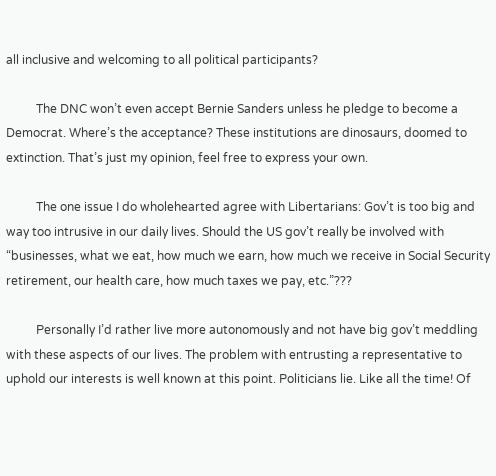all inclusive and welcoming to all political participants?

          The DNC won’t even accept Bernie Sanders unless he pledge to become a Democrat. Where’s the acceptance? These institutions are dinosaurs, doomed to extinction. That’s just my opinion, feel free to express your own.

          The one issue I do wholehearted agree with Libertarians: Gov’t is too big and way too intrusive in our daily lives. Should the US gov’t really be involved with “businesses, what we eat, how much we earn, how much we receive in Social Security retirement, our health care, how much taxes we pay, etc.”???

          Personally I’d rather live more autonomously and not have big gov’t meddling with these aspects of our lives. The problem with entrusting a representative to uphold our interests is well known at this point. Politicians lie. Like all the time! Of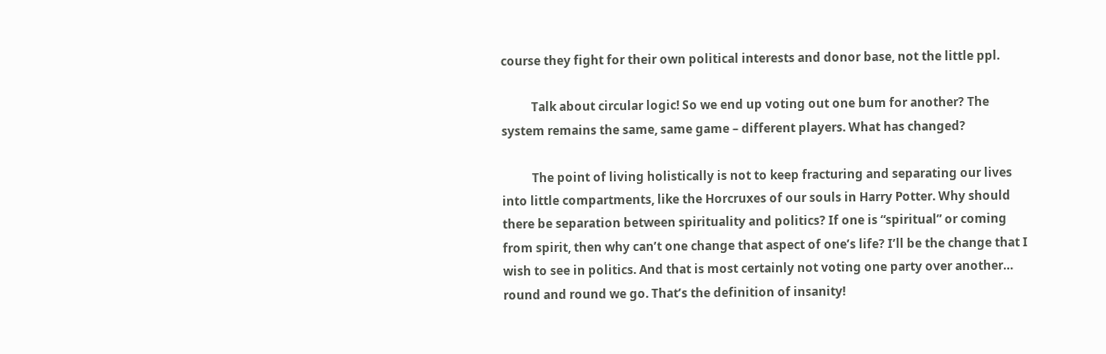course they fight for their own political interests and donor base, not the little ppl.

          Talk about circular logic! So we end up voting out one bum for another? The system remains the same, same game – different players. What has changed?

          The point of living holistically is not to keep fracturing and separating our lives into little compartments, like the Horcruxes of our souls in Harry Potter. Why should there be separation between spirituality and politics? If one is “spiritual” or coming from spirit, then why can’t one change that aspect of one’s life? I’ll be the change that I wish to see in politics. And that is most certainly not voting one party over another… round and round we go. That’s the definition of insanity!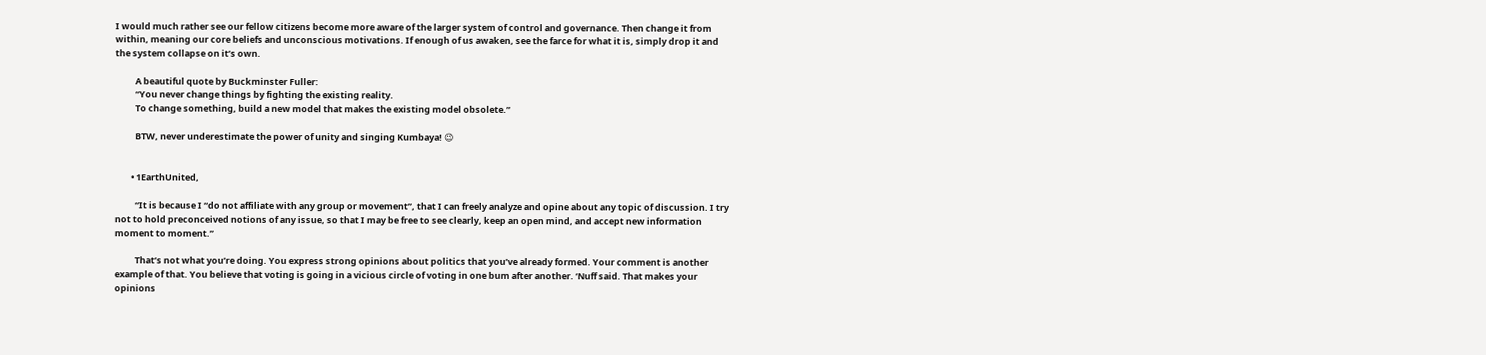I would much rather see our fellow citizens become more aware of the larger system of control and governance. Then change it from within, meaning our core beliefs and unconscious motivations. If enough of us awaken, see the farce for what it is, simply drop it and the system collapse on it’s own.

          A beautiful quote by Buckminster Fuller:
          “You never change things by fighting the existing reality.
          To change something, build a new model that makes the existing model obsolete.”

          BTW, never underestimate the power of unity and singing Kumbaya! 😉


        • 1EarthUnited,

          “It is because I “do not affiliate with any group or movement”, that I can freely analyze and opine about any topic of discussion. I try not to hold preconceived notions of any issue, so that I may be free to see clearly, keep an open mind, and accept new information moment to moment.”

          That’s not what you’re doing. You express strong opinions about politics that you’ve already formed. Your comment is another example of that. You believe that voting is going in a vicious circle of voting in one bum after another. ‘Nuff said. That makes your opinions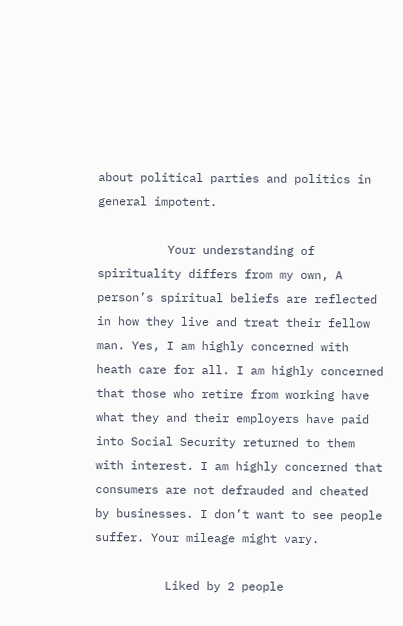about political parties and politics in general impotent.

          Your understanding of spirituality differs from my own, A person’s spiritual beliefs are reflected in how they live and treat their fellow man. Yes, I am highly concerned with heath care for all. I am highly concerned that those who retire from working have what they and their employers have paid into Social Security returned to them with interest. I am highly concerned that consumers are not defrauded and cheated by businesses. I don’t want to see people suffer. Your mileage might vary.

          Liked by 2 people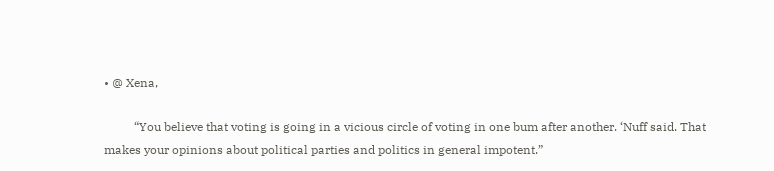• @ Xena,

          “You believe that voting is going in a vicious circle of voting in one bum after another. ‘Nuff said. That makes your opinions about political parties and politics in general impotent.”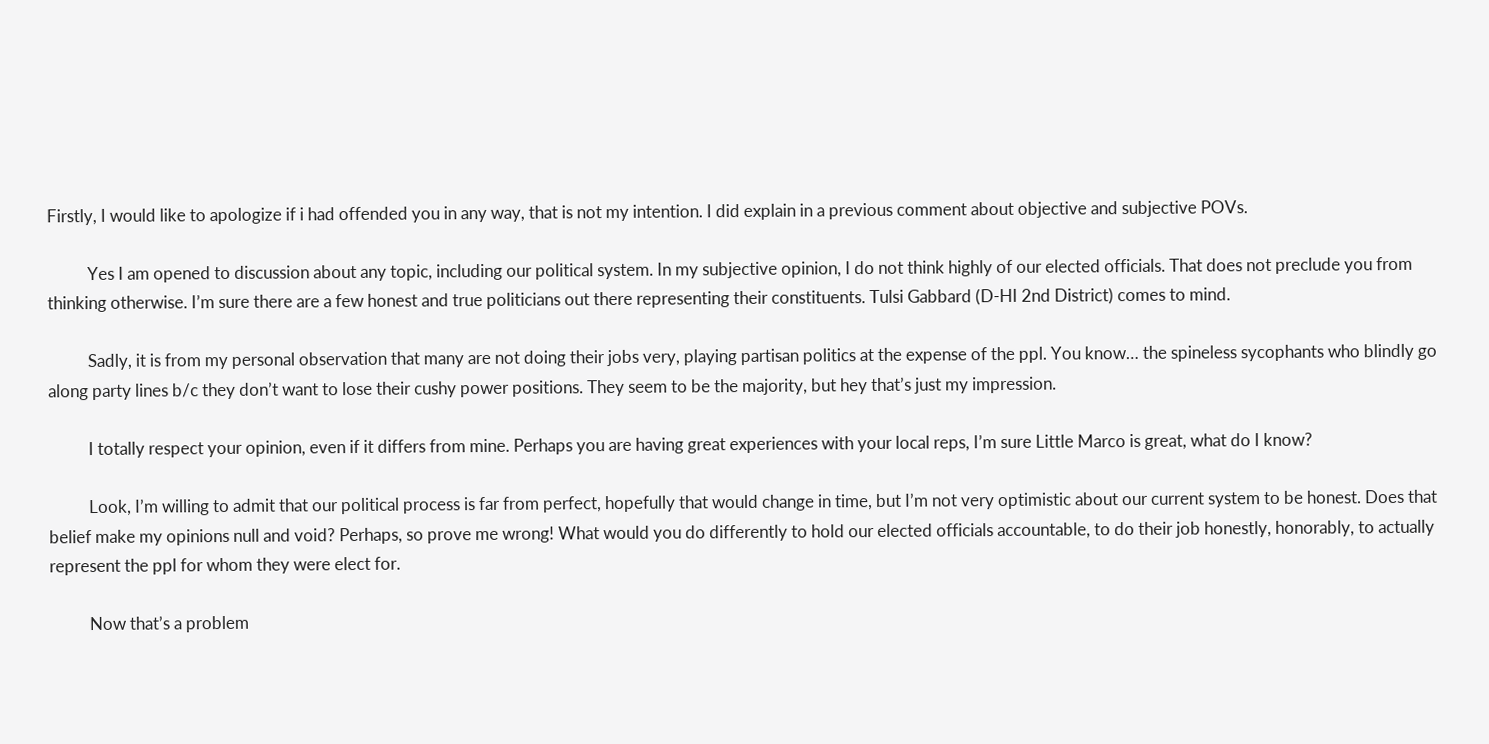Firstly, I would like to apologize if i had offended you in any way, that is not my intention. I did explain in a previous comment about objective and subjective POVs.

          Yes I am opened to discussion about any topic, including our political system. In my subjective opinion, I do not think highly of our elected officials. That does not preclude you from thinking otherwise. I’m sure there are a few honest and true politicians out there representing their constituents. Tulsi Gabbard (D-HI 2nd District) comes to mind.

          Sadly, it is from my personal observation that many are not doing their jobs very, playing partisan politics at the expense of the ppl. You know… the spineless sycophants who blindly go along party lines b/c they don’t want to lose their cushy power positions. They seem to be the majority, but hey that’s just my impression.

          I totally respect your opinion, even if it differs from mine. Perhaps you are having great experiences with your local reps, I’m sure Little Marco is great, what do I know?

          Look, I’m willing to admit that our political process is far from perfect, hopefully that would change in time, but I’m not very optimistic about our current system to be honest. Does that belief make my opinions null and void? Perhaps, so prove me wrong! What would you do differently to hold our elected officials accountable, to do their job honestly, honorably, to actually represent the ppl for whom they were elect for.

          Now that’s a problem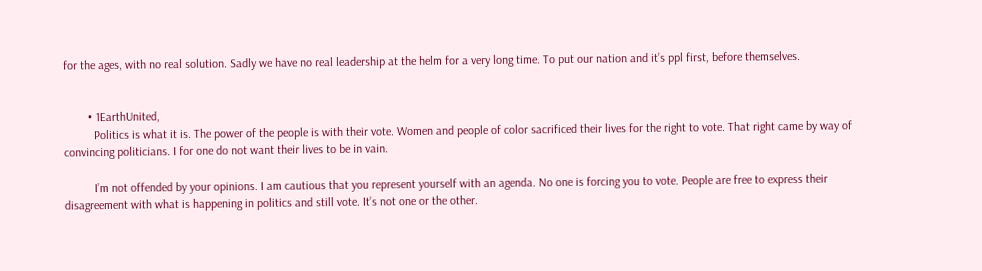for the ages, with no real solution. Sadly we have no real leadership at the helm for a very long time. To put our nation and it’s ppl first, before themselves.


        • 1EarthUnited,
          Politics is what it is. The power of the people is with their vote. Women and people of color sacrificed their lives for the right to vote. That right came by way of convincing politicians. I for one do not want their lives to be in vain.

          I’m not offended by your opinions. I am cautious that you represent yourself with an agenda. No one is forcing you to vote. People are free to express their disagreement with what is happening in politics and still vote. It’s not one or the other.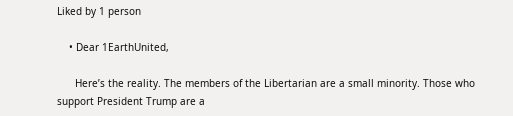Liked by 1 person

    • Dear 1EarthUnited,

      Here’s the reality. The members of the Libertarian are a small minority. Those who support President Trump are a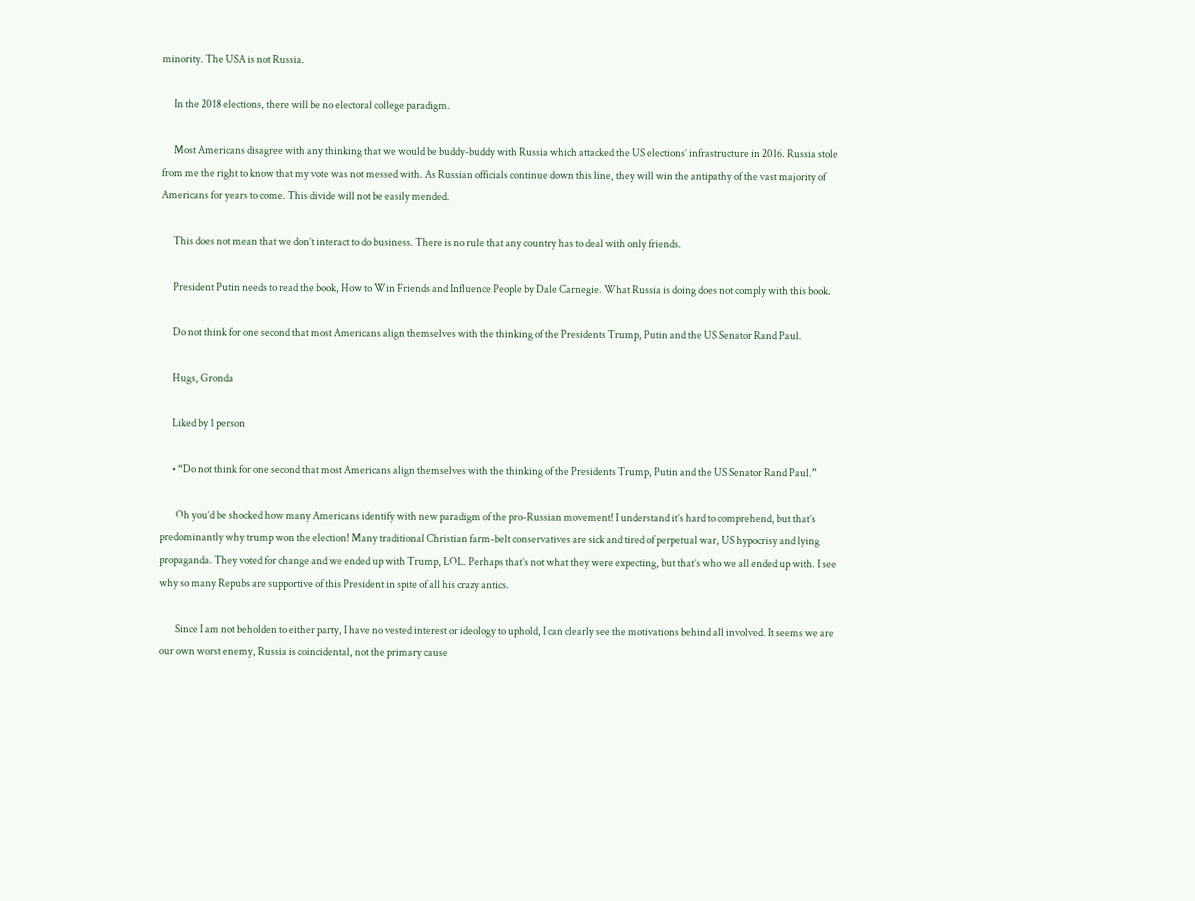minority. The USA is not Russia.

      In the 2018 elections, there will be no electoral college paradigm.

      Most Americans disagree with any thinking that we would be buddy-buddy with Russia which attacked the US elections’ infrastructure in 2016. Russia stole from me the right to know that my vote was not messed with. As Russian officials continue down this line, they will win the antipathy of the vast majority of Americans for years to come. This divide will not be easily mended.

      This does not mean that we don’t interact to do business. There is no rule that any country has to deal with only friends.

      President Putin needs to read the book, How to Win Friends and Influence People by Dale Carnegie. What Russia is doing does not comply with this book.

      Do not think for one second that most Americans align themselves with the thinking of the Presidents Trump, Putin and the US Senator Rand Paul.

      Hugs, Gronda

      Liked by 1 person

      • “Do not think for one second that most Americans align themselves with the thinking of the Presidents Trump, Putin and the US Senator Rand Paul.”

        Oh you’d be shocked how many Americans identify with new paradigm of the pro-Russian movement! I understand it’s hard to comprehend, but that’s predominantly why trump won the election! Many traditional Christian farm-belt conservatives are sick and tired of perpetual war, US hypocrisy and lying propaganda. They voted for change and we ended up with Trump, LOL. Perhaps that’s not what they were expecting, but that’s who we all ended up with. I see why so many Repubs are supportive of this President in spite of all his crazy antics.

        Since I am not beholden to either party, I have no vested interest or ideology to uphold, I can clearly see the motivations behind all involved. It seems we are our own worst enemy, Russia is coincidental, not the primary cause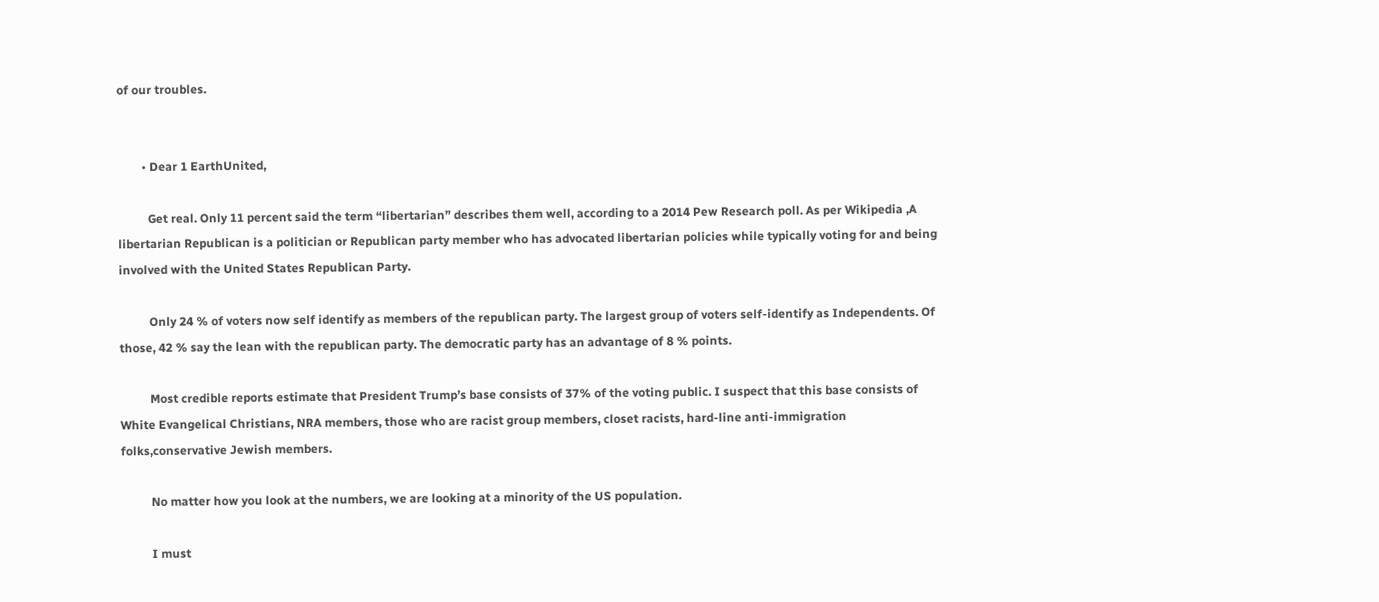of our troubles.


        • Dear 1 EarthUnited,

          Get real. Only 11 percent said the term “libertarian” describes them well, according to a 2014 Pew Research poll. As per Wikipedia ,A libertarian Republican is a politician or Republican party member who has advocated libertarian policies while typically voting for and being involved with the United States Republican Party.

          Only 24 % of voters now self identify as members of the republican party. The largest group of voters self-identify as Independents. Of those, 42 % say the lean with the republican party. The democratic party has an advantage of 8 % points.

          Most credible reports estimate that President Trump’s base consists of 37% of the voting public. I suspect that this base consists of White Evangelical Christians, NRA members, those who are racist group members, closet racists, hard-line anti-immigration folks,conservative Jewish members.

          No matter how you look at the numbers, we are looking at a minority of the US population.

          I must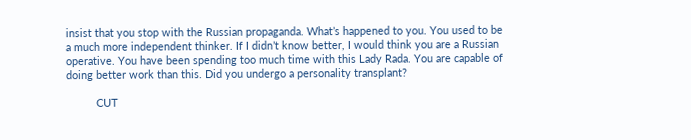insist that you stop with the Russian propaganda. What’s happened to you. You used to be a much more independent thinker. If I didn’t know better, I would think you are a Russian operative. You have been spending too much time with this Lady Rada. You are capable of doing better work than this. Did you undergo a personality transplant?

          CUT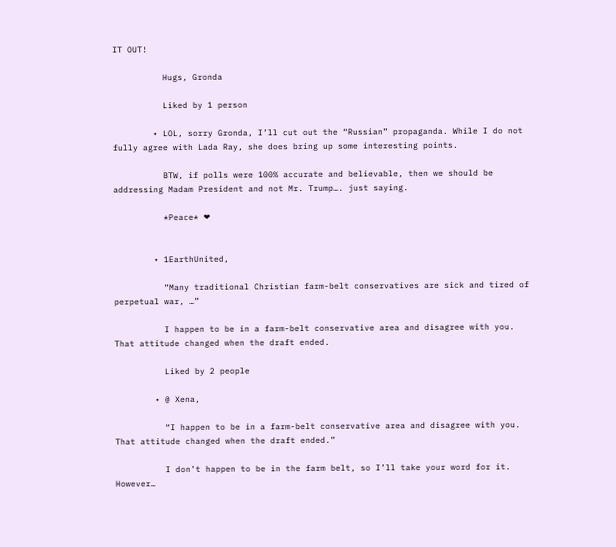IT OUT!

          Hugs, Gronda

          Liked by 1 person

        • LOL, sorry Gronda, I’ll cut out the “Russian” propaganda. While I do not fully agree with Lada Ray, she does bring up some interesting points.

          BTW, if polls were 100% accurate and believable, then we should be addressing Madam President and not Mr. Trump…. just saying.

          *Peace* ❤


        • 1EarthUnited,

          “Many traditional Christian farm-belt conservatives are sick and tired of perpetual war, …”

          I happen to be in a farm-belt conservative area and disagree with you. That attitude changed when the draft ended.

          Liked by 2 people

        • @ Xena,

          “I happen to be in a farm-belt conservative area and disagree with you. That attitude changed when the draft ended.”

          I don’t happen to be in the farm belt, so I’ll take your word for it. However…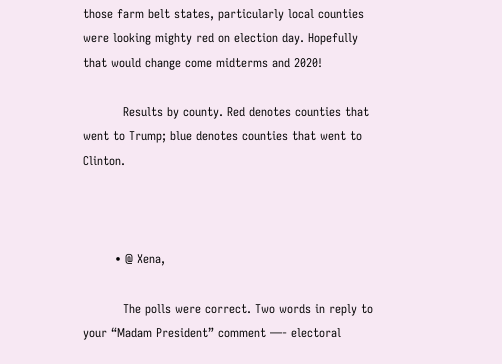those farm belt states, particularly local counties were looking mighty red on election day. Hopefully that would change come midterms and 2020!

          Results by county. Red denotes counties that went to Trump; blue denotes counties that went to Clinton.



        • @ Xena,

          The polls were correct. Two words in reply to your “Madam President” comment —- electoral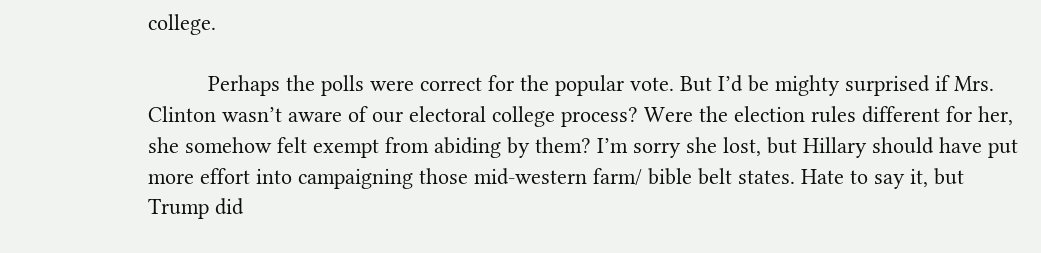college.

          Perhaps the polls were correct for the popular vote. But I’d be mighty surprised if Mrs. Clinton wasn’t aware of our electoral college process? Were the election rules different for her, she somehow felt exempt from abiding by them? I’m sorry she lost, but Hillary should have put more effort into campaigning those mid-western farm/ bible belt states. Hate to say it, but Trump did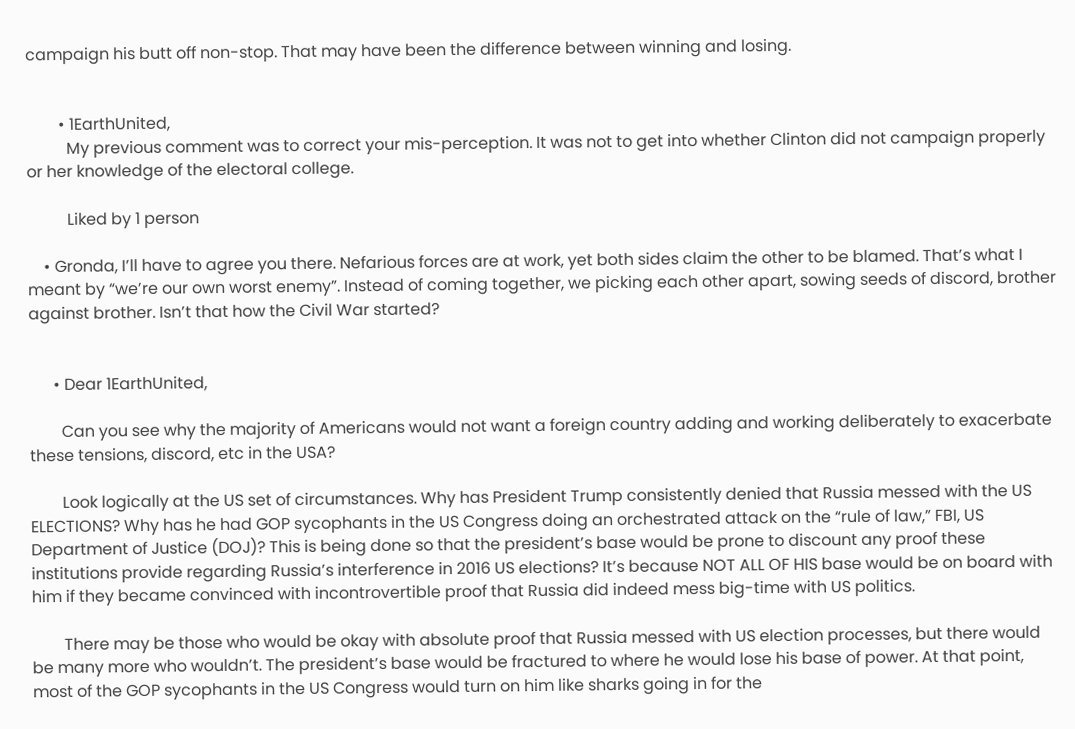campaign his butt off non-stop. That may have been the difference between winning and losing.


        • 1EarthUnited,
          My previous comment was to correct your mis-perception. It was not to get into whether Clinton did not campaign properly or her knowledge of the electoral college.

          Liked by 1 person

    • Gronda, I’ll have to agree you there. Nefarious forces are at work, yet both sides claim the other to be blamed. That’s what I meant by “we’re our own worst enemy”. Instead of coming together, we picking each other apart, sowing seeds of discord, brother against brother. Isn’t that how the Civil War started?


      • Dear 1EarthUnited,

        Can you see why the majority of Americans would not want a foreign country adding and working deliberately to exacerbate these tensions, discord, etc in the USA?

        Look logically at the US set of circumstances. Why has President Trump consistently denied that Russia messed with the US ELECTIONS? Why has he had GOP sycophants in the US Congress doing an orchestrated attack on the “rule of law,” FBI, US Department of Justice (DOJ)? This is being done so that the president’s base would be prone to discount any proof these institutions provide regarding Russia’s interference in 2016 US elections? It’s because NOT ALL OF HIS base would be on board with him if they became convinced with incontrovertible proof that Russia did indeed mess big-time with US politics.

        There may be those who would be okay with absolute proof that Russia messed with US election processes, but there would be many more who wouldn’t. The president’s base would be fractured to where he would lose his base of power. At that point, most of the GOP sycophants in the US Congress would turn on him like sharks going in for the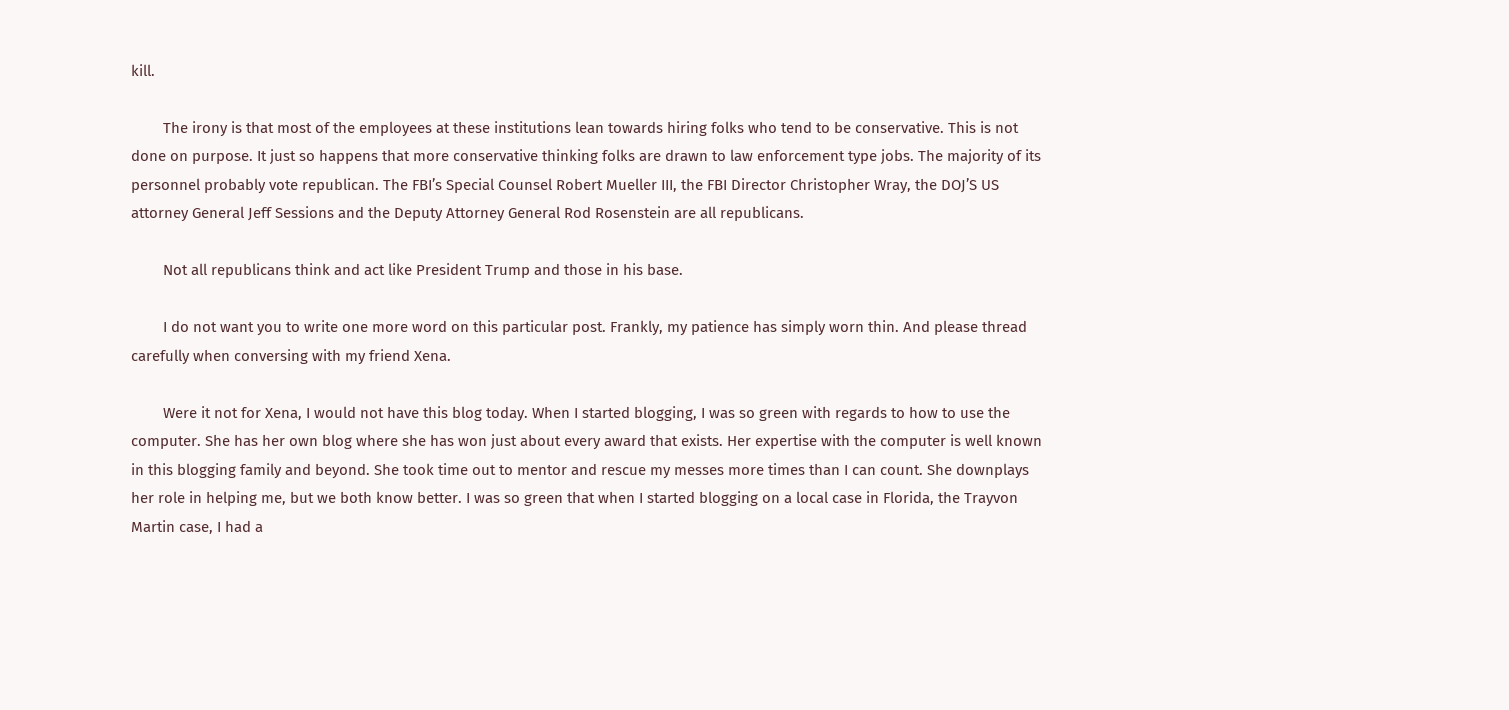kill.

        The irony is that most of the employees at these institutions lean towards hiring folks who tend to be conservative. This is not done on purpose. It just so happens that more conservative thinking folks are drawn to law enforcement type jobs. The majority of its personnel probably vote republican. The FBI’s Special Counsel Robert Mueller III, the FBI Director Christopher Wray, the DOJ’S US attorney General Jeff Sessions and the Deputy Attorney General Rod Rosenstein are all republicans.

        Not all republicans think and act like President Trump and those in his base.

        I do not want you to write one more word on this particular post. Frankly, my patience has simply worn thin. And please thread carefully when conversing with my friend Xena.

        Were it not for Xena, I would not have this blog today. When I started blogging, I was so green with regards to how to use the computer. She has her own blog where she has won just about every award that exists. Her expertise with the computer is well known in this blogging family and beyond. She took time out to mentor and rescue my messes more times than I can count. She downplays her role in helping me, but we both know better. I was so green that when I started blogging on a local case in Florida, the Trayvon Martin case, I had a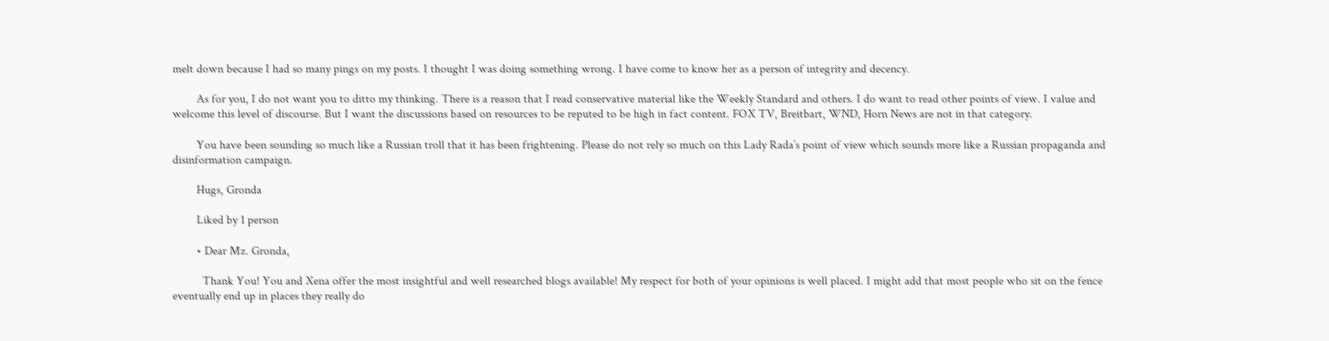melt down because I had so many pings on my posts. I thought I was doing something wrong. I have come to know her as a person of integrity and decency.

        As for you, I do not want you to ditto my thinking. There is a reason that I read conservative material like the Weekly Standard and others. I do want to read other points of view. I value and welcome this level of discourse. But I want the discussions based on resources to be reputed to be high in fact content. FOX TV, Breitbart, WND, Horn News are not in that category.

        You have been sounding so much like a Russian troll that it has been frightening. Please do not rely so much on this Lady Rada’s point of view which sounds more like a Russian propaganda and disinformation campaign.

        Hugs, Gronda

        Liked by 1 person

        • Dear Mz. Gronda,

          Thank You! You and Xena offer the most insightful and well researched blogs available! My respect for both of your opinions is well placed. I might add that most people who sit on the fence eventually end up in places they really do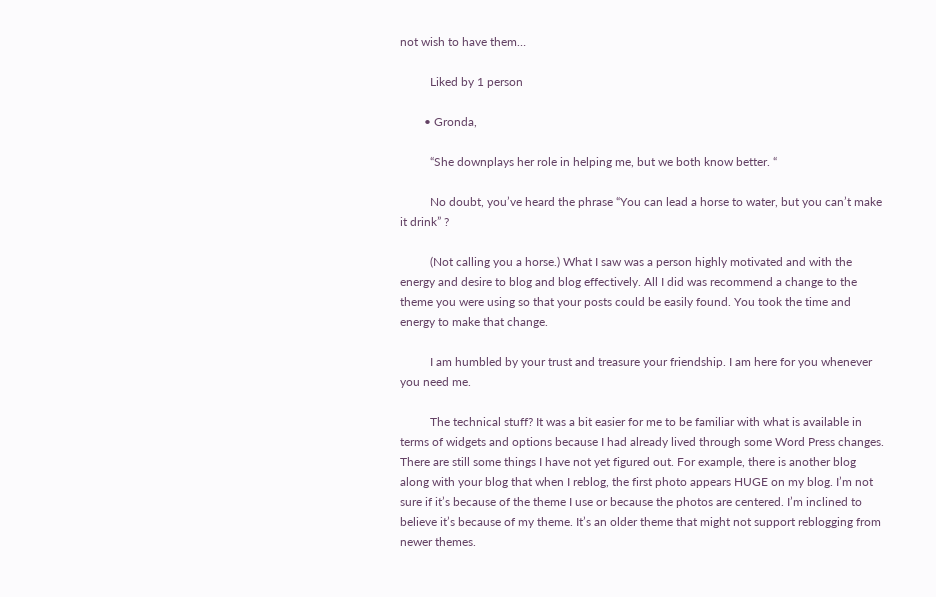not wish to have them…

          Liked by 1 person

        • Gronda,

          “She downplays her role in helping me, but we both know better. “

          No doubt, you’ve heard the phrase “You can lead a horse to water, but you can’t make it drink” ?

          (Not calling you a horse.) What I saw was a person highly motivated and with the energy and desire to blog and blog effectively. All I did was recommend a change to the theme you were using so that your posts could be easily found. You took the time and energy to make that change.

          I am humbled by your trust and treasure your friendship. I am here for you whenever you need me.

          The technical stuff? It was a bit easier for me to be familiar with what is available in terms of widgets and options because I had already lived through some Word Press changes. There are still some things I have not yet figured out. For example, there is another blog along with your blog that when I reblog, the first photo appears HUGE on my blog. I’m not sure if it’s because of the theme I use or because the photos are centered. I’m inclined to believe it’s because of my theme. It’s an older theme that might not support reblogging from newer themes.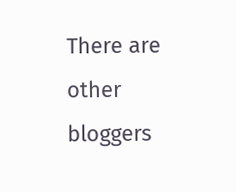There are other bloggers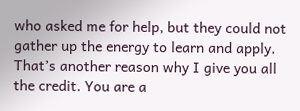who asked me for help, but they could not gather up the energy to learn and apply. That’s another reason why I give you all the credit. You are a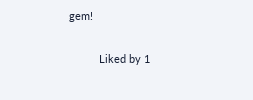gem!

          Liked by 1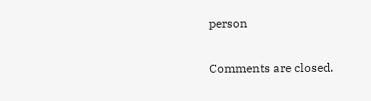person

Comments are closed.